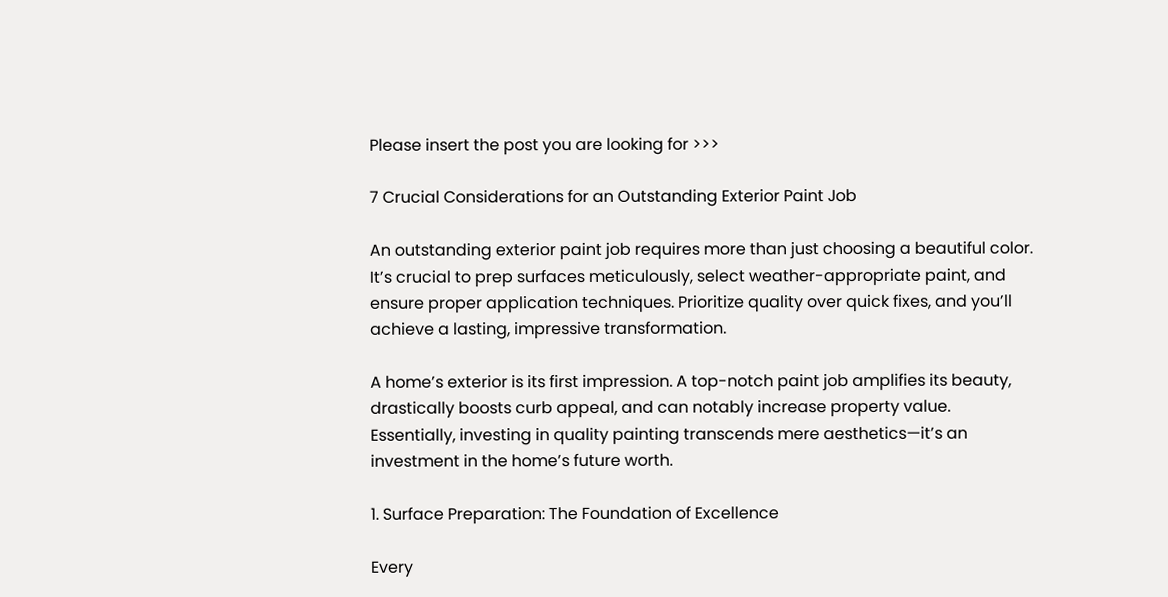Please insert the post you are looking for >>>

7 Crucial Considerations for an Outstanding Exterior Paint Job

An outstanding exterior paint job requires more than just choosing a beautiful color. It’s crucial to prep surfaces meticulously, select weather-appropriate paint, and ensure proper application techniques. Prioritize quality over quick fixes, and you’ll achieve a lasting, impressive transformation.

A home’s exterior is its first impression. A top-notch paint job amplifies its beauty, drastically boosts curb appeal, and can notably increase property value. Essentially, investing in quality painting transcends mere aesthetics—it’s an investment in the home’s future worth.

1. Surface Preparation: The Foundation of Excellence

Every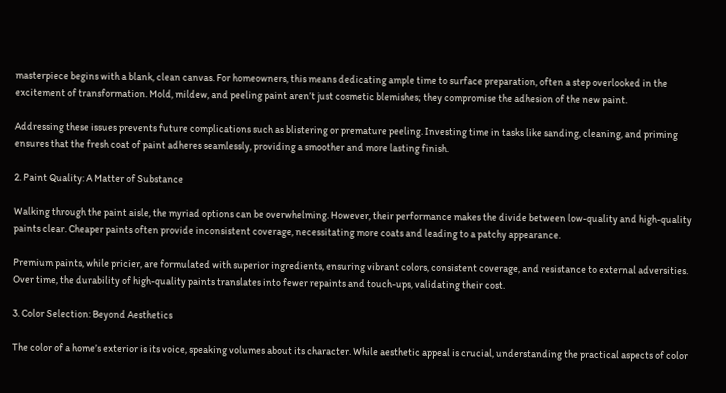masterpiece begins with a blank, clean canvas. For homeowners, this means dedicating ample time to surface preparation, often a step overlooked in the excitement of transformation. Mold, mildew, and peeling paint aren’t just cosmetic blemishes; they compromise the adhesion of the new paint.

Addressing these issues prevents future complications such as blistering or premature peeling. Investing time in tasks like sanding, cleaning, and priming ensures that the fresh coat of paint adheres seamlessly, providing a smoother and more lasting finish.

2. Paint Quality: A Matter of Substance

Walking through the paint aisle, the myriad options can be overwhelming. However, their performance makes the divide between low-quality and high-quality paints clear. Cheaper paints often provide inconsistent coverage, necessitating more coats and leading to a patchy appearance.

Premium paints, while pricier, are formulated with superior ingredients, ensuring vibrant colors, consistent coverage, and resistance to external adversities. Over time, the durability of high-quality paints translates into fewer repaints and touch-ups, validating their cost.

3. Color Selection: Beyond Aesthetics

The color of a home’s exterior is its voice, speaking volumes about its character. While aesthetic appeal is crucial, understanding the practical aspects of color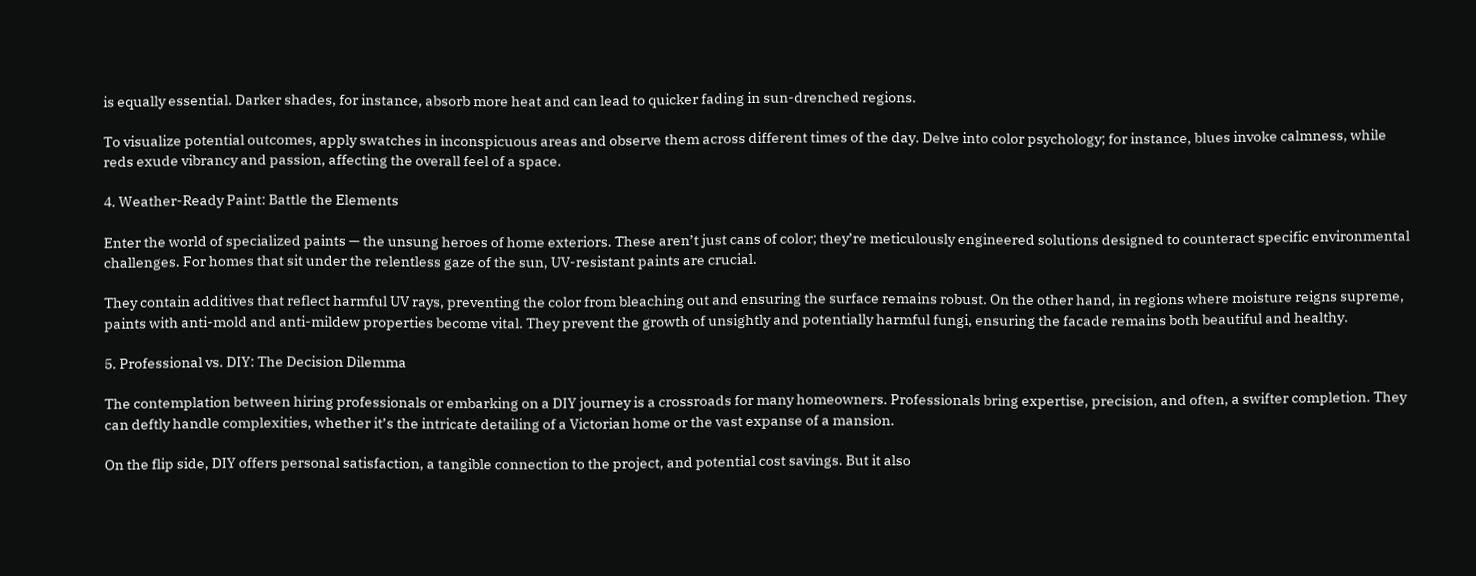is equally essential. Darker shades, for instance, absorb more heat and can lead to quicker fading in sun-drenched regions.

To visualize potential outcomes, apply swatches in inconspicuous areas and observe them across different times of the day. Delve into color psychology; for instance, blues invoke calmness, while reds exude vibrancy and passion, affecting the overall feel of a space.

4. Weather-Ready Paint: Battle the Elements

Enter the world of specialized paints — the unsung heroes of home exteriors. These aren’t just cans of color; they’re meticulously engineered solutions designed to counteract specific environmental challenges. For homes that sit under the relentless gaze of the sun, UV-resistant paints are crucial.

They contain additives that reflect harmful UV rays, preventing the color from bleaching out and ensuring the surface remains robust. On the other hand, in regions where moisture reigns supreme, paints with anti-mold and anti-mildew properties become vital. They prevent the growth of unsightly and potentially harmful fungi, ensuring the facade remains both beautiful and healthy.

5. Professional vs. DIY: The Decision Dilemma

The contemplation between hiring professionals or embarking on a DIY journey is a crossroads for many homeowners. Professionals bring expertise, precision, and often, a swifter completion. They can deftly handle complexities, whether it’s the intricate detailing of a Victorian home or the vast expanse of a mansion.

On the flip side, DIY offers personal satisfaction, a tangible connection to the project, and potential cost savings. But it also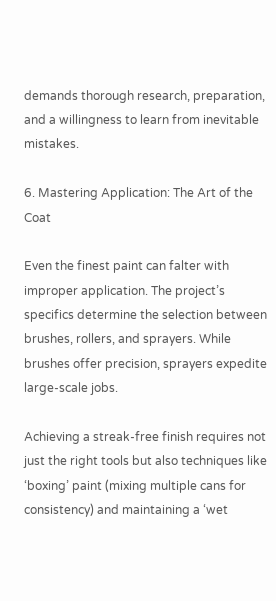demands thorough research, preparation, and a willingness to learn from inevitable mistakes.

6. Mastering Application: The Art of the Coat

Even the finest paint can falter with improper application. The project’s specifics determine the selection between brushes, rollers, and sprayers. While brushes offer precision, sprayers expedite large-scale jobs.

Achieving a streak-free finish requires not just the right tools but also techniques like ‘boxing’ paint (mixing multiple cans for consistency) and maintaining a ‘wet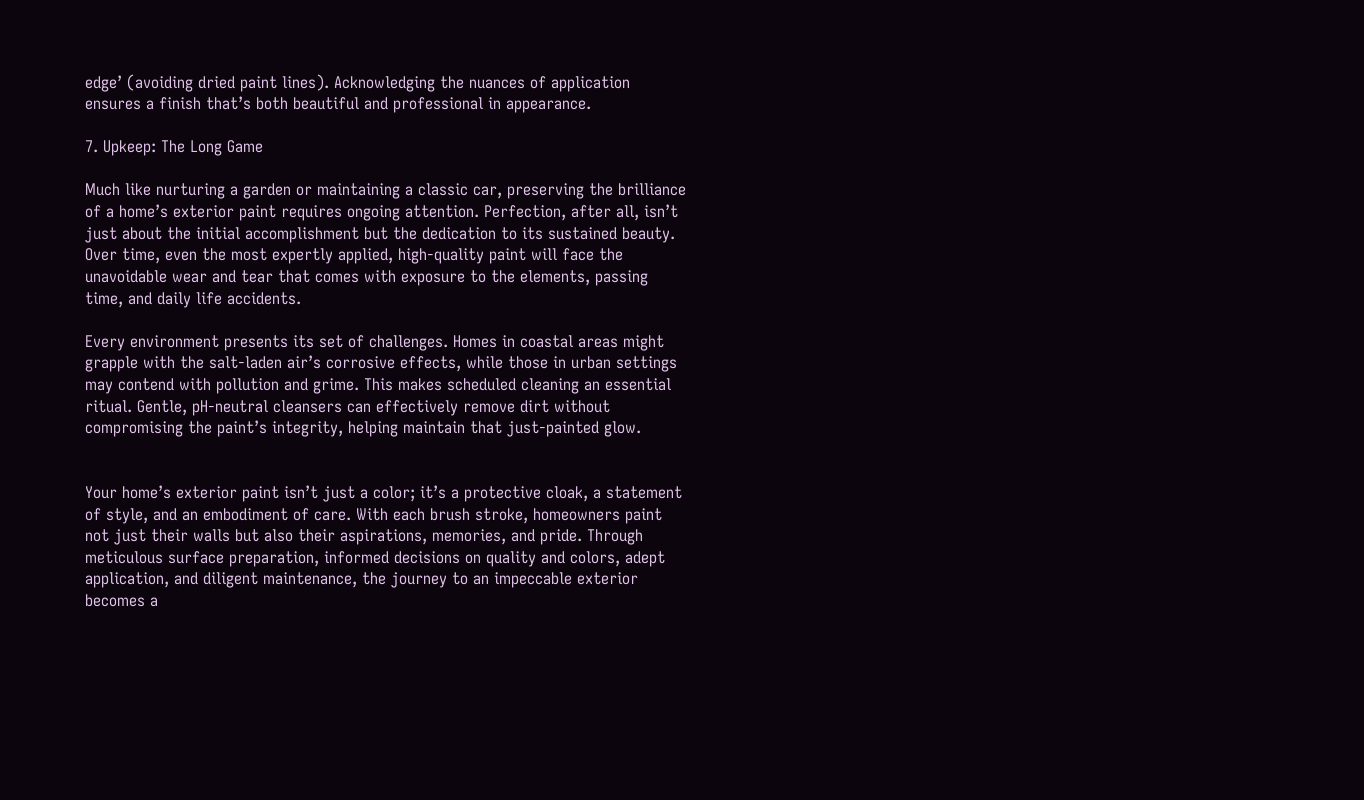edge’ (avoiding dried paint lines). Acknowledging the nuances of application ensures a finish that’s both beautiful and professional in appearance.

7. Upkeep: The Long Game

Much like nurturing a garden or maintaining a classic car, preserving the brilliance of a home’s exterior paint requires ongoing attention. Perfection, after all, isn’t just about the initial accomplishment but the dedication to its sustained beauty. Over time, even the most expertly applied, high-quality paint will face the unavoidable wear and tear that comes with exposure to the elements, passing time, and daily life accidents.

Every environment presents its set of challenges. Homes in coastal areas might grapple with the salt-laden air’s corrosive effects, while those in urban settings may contend with pollution and grime. This makes scheduled cleaning an essential ritual. Gentle, pH-neutral cleansers can effectively remove dirt without compromising the paint’s integrity, helping maintain that just-painted glow.


Your home’s exterior paint isn’t just a color; it’s a protective cloak, a statement of style, and an embodiment of care. With each brush stroke, homeowners paint not just their walls but also their aspirations, memories, and pride. Through meticulous surface preparation, informed decisions on quality and colors, adept application, and diligent maintenance, the journey to an impeccable exterior becomes a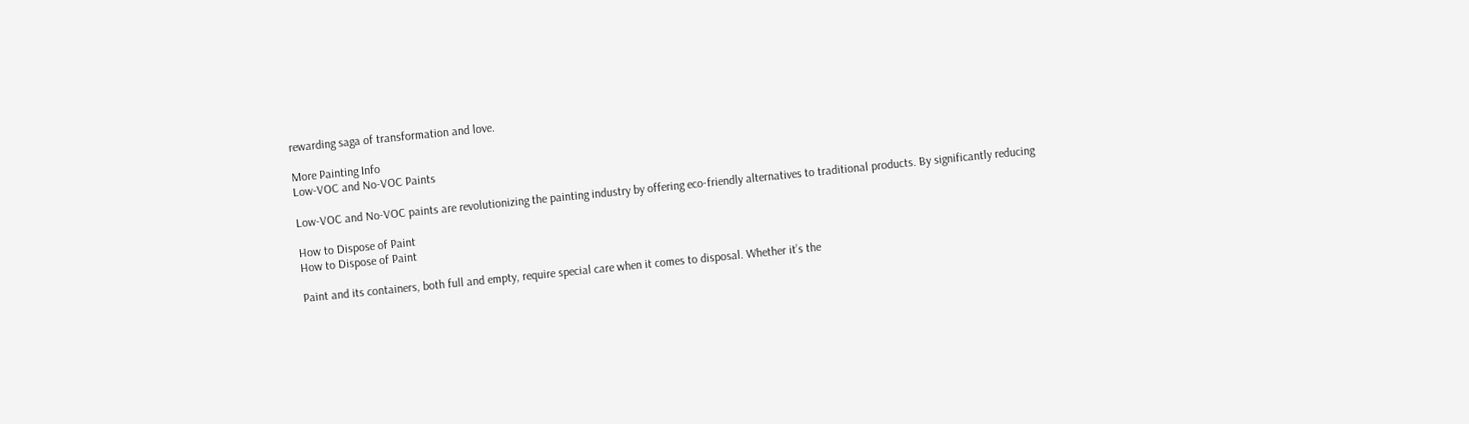rewarding saga of transformation and love.

More Painting Info
Low-VOC and No-VOC Paints

Low-VOC and No-VOC paints are revolutionizing the painting industry by offering eco-friendly alternatives to traditional products. By significantly reducing

How to Dispose of Paint
How to Dispose of Paint

Paint and its containers, both full and empty, require special care when it comes to disposal. Whether it’s the